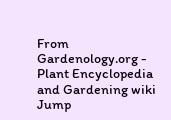From Gardenology.org - Plant Encyclopedia and Gardening wiki
Jump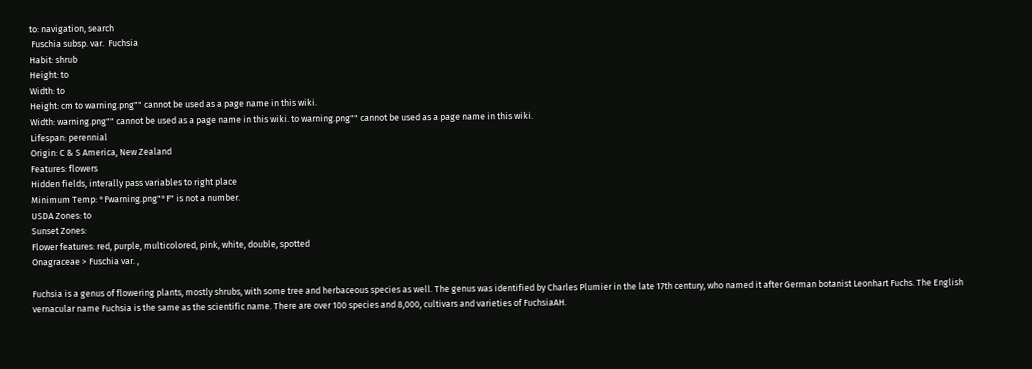to: navigation, search
 Fuschia subsp. var.  Fuchsia
Habit: shrub
Height: to
Width: to
Height: cm to warning.png"" cannot be used as a page name in this wiki.
Width: warning.png"" cannot be used as a page name in this wiki. to warning.png"" cannot be used as a page name in this wiki.
Lifespan: perennial
Origin: C & S America, New Zealand
Features: flowers
Hidden fields, interally pass variables to right place
Minimum Temp: °Fwarning.png"°F" is not a number.
USDA Zones: to
Sunset Zones:
Flower features: red, purple, multicolored, pink, white, double, spotted
Onagraceae > Fuschia var. ,

Fuchsia is a genus of flowering plants, mostly shrubs, with some tree and herbaceous species as well. The genus was identified by Charles Plumier in the late 17th century, who named it after German botanist Leonhart Fuchs. The English vernacular name Fuchsia is the same as the scientific name. There are over 100 species and 8,000, cultivars and varieties of FuchsiaAH.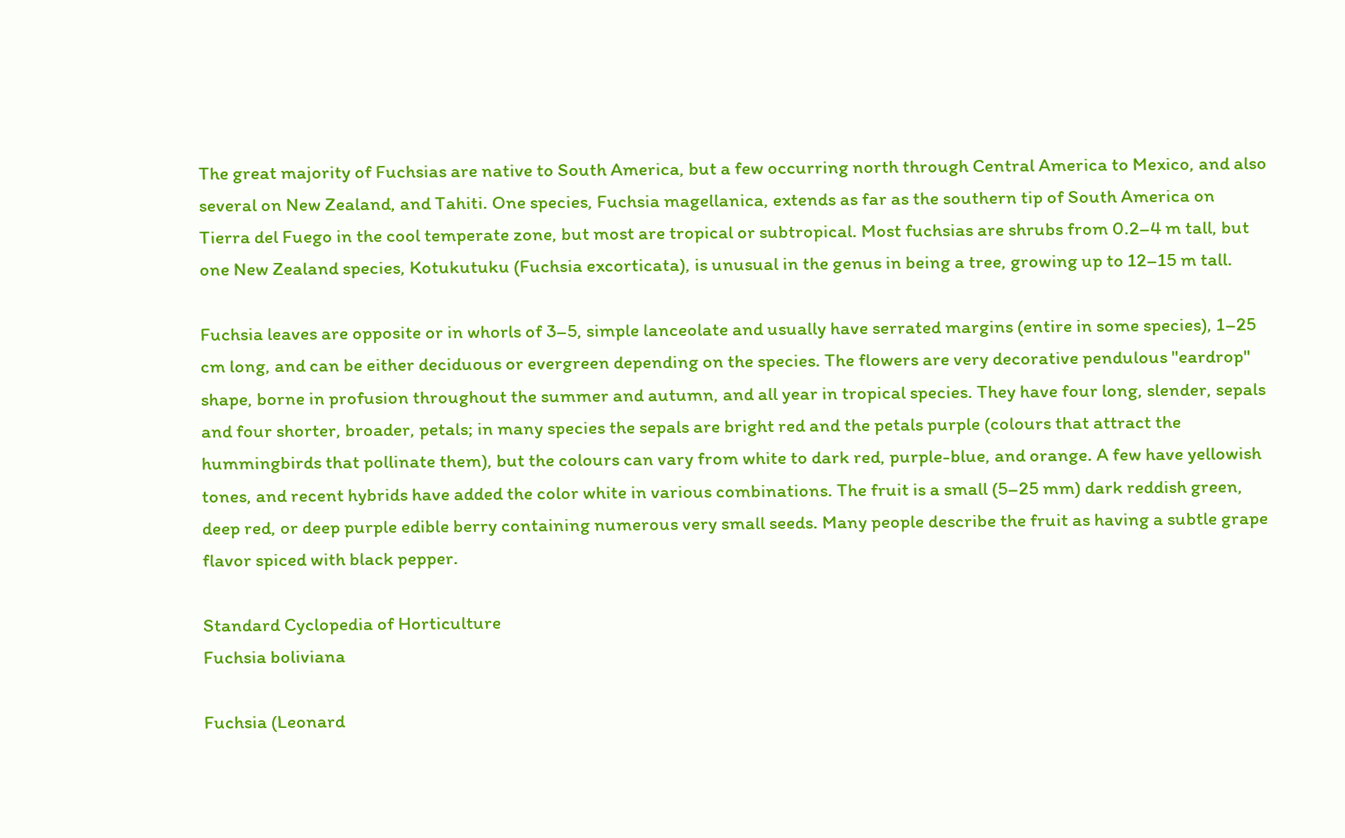The great majority of Fuchsias are native to South America, but a few occurring north through Central America to Mexico, and also several on New Zealand, and Tahiti. One species, Fuchsia magellanica, extends as far as the southern tip of South America on Tierra del Fuego in the cool temperate zone, but most are tropical or subtropical. Most fuchsias are shrubs from 0.2–4 m tall, but one New Zealand species, Kotukutuku (Fuchsia excorticata), is unusual in the genus in being a tree, growing up to 12–15 m tall.

Fuchsia leaves are opposite or in whorls of 3–5, simple lanceolate and usually have serrated margins (entire in some species), 1–25 cm long, and can be either deciduous or evergreen depending on the species. The flowers are very decorative pendulous "eardrop" shape, borne in profusion throughout the summer and autumn, and all year in tropical species. They have four long, slender, sepals and four shorter, broader, petals; in many species the sepals are bright red and the petals purple (colours that attract the hummingbirds that pollinate them), but the colours can vary from white to dark red, purple-blue, and orange. A few have yellowish tones, and recent hybrids have added the color white in various combinations. The fruit is a small (5–25 mm) dark reddish green, deep red, or deep purple edible berry containing numerous very small seeds. Many people describe the fruit as having a subtle grape flavor spiced with black pepper.

Standard Cyclopedia of Horticulture
Fuchsia boliviana

Fuchsia (Leonard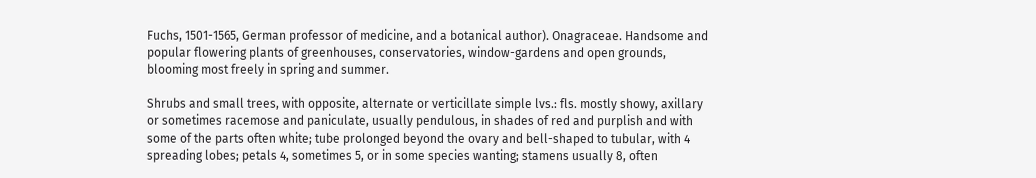Fuchs, 1501-1565, German professor of medicine, and a botanical author). Onagraceae. Handsome and popular flowering plants of greenhouses, conservatories, window-gardens and open grounds, blooming most freely in spring and summer.

Shrubs and small trees, with opposite, alternate or verticillate simple lvs.: fls. mostly showy, axillary or sometimes racemose and paniculate, usually pendulous, in shades of red and purplish and with some of the parts often white; tube prolonged beyond the ovary and bell-shaped to tubular, with 4 spreading lobes; petals 4, sometimes 5, or in some species wanting; stamens usually 8, often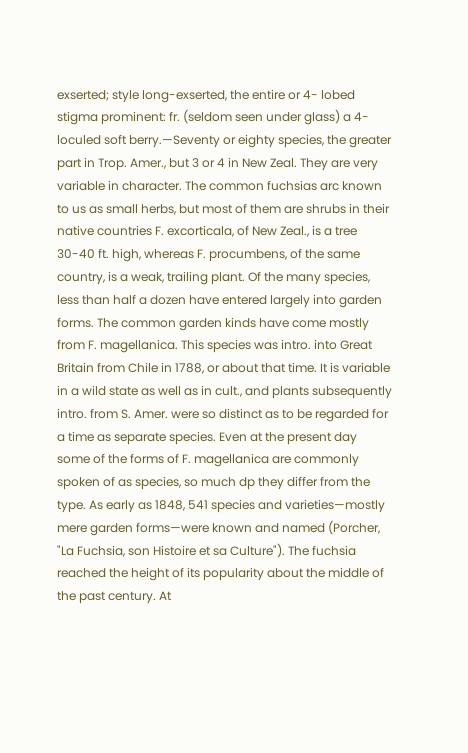exserted; style long-exserted, the entire or 4- lobed stigma prominent: fr. (seldom seen under glass) a 4-loculed soft berry.—Seventy or eighty species, the greater part in Trop. Amer., but 3 or 4 in New Zeal. They are very variable in character. The common fuchsias arc known to us as small herbs, but most of them are shrubs in their native countries F. excorticala, of New Zeal., is a tree 30-40 ft. high, whereas F. procumbens, of the same country, is a weak, trailing plant. Of the many species, less than half a dozen have entered largely into garden forms. The common garden kinds have come mostly from F. magellanica. This species was intro. into Great Britain from Chile in 1788, or about that time. It is variable in a wild state as well as in cult., and plants subsequently intro. from S. Amer. were so distinct as to be regarded for a time as separate species. Even at the present day some of the forms of F. magellanica are commonly spoken of as species, so much dp they differ from the type. As early as 1848, 541 species and varieties—mostly mere garden forms—were known and named (Porcher, "La Fuchsia, son Histoire et sa Culture"). The fuchsia reached the height of its popularity about the middle of the past century. At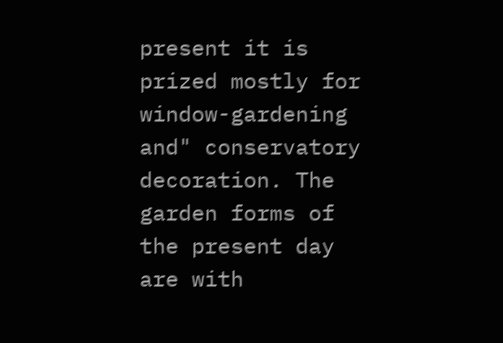present it is prized mostly for window-gardening and" conservatory decoration. The garden forms of the present day are with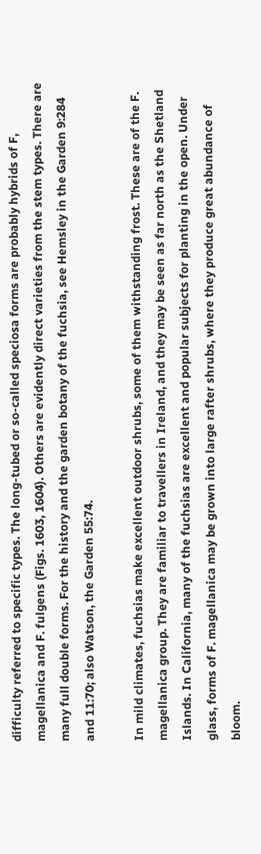difficulty referred to specific types. The long-tubed or so-called speciosa forms are probably hybrids of F, magellanica and F. fulgens (Figs. 1603, 1604). Others are evidently direct varieties from the stem types. There are many full double forms. For the history and the garden botany of the fuchsia, see Hemsley in the Garden 9:284 and 11:70; also Watson, the Garden 55:74.

In mild climates, fuchsias make excellent outdoor shrubs, some of them withstanding frost. These are of the F. magellanica group. They are familiar to travellers in Ireland, and they may be seen as far north as the Shetland Islands. In California, many of the fuchsias are excellent and popular subjects for planting in the open. Under glass, forms of F. magellanica may be grown into large rafter shrubs, where they produce great abundance of bloom.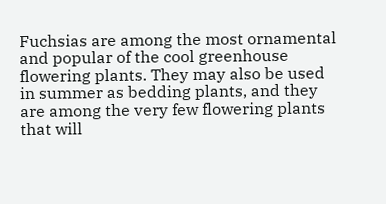Fuchsias are among the most ornamental and popular of the cool greenhouse flowering plants. They may also be used in summer as bedding plants, and they are among the very few flowering plants that will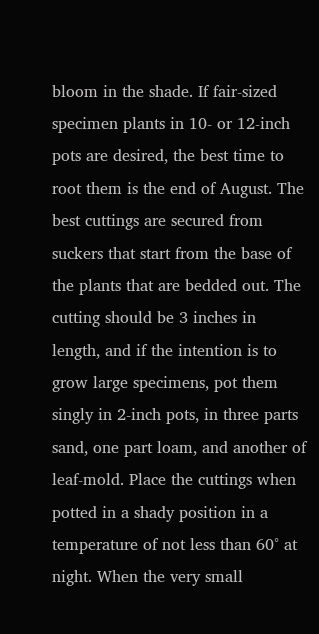bloom in the shade. If fair-sized specimen plants in 10- or 12-inch pots are desired, the best time to root them is the end of August. The best cuttings are secured from suckers that start from the base of the plants that are bedded out. The cutting should be 3 inches in length, and if the intention is to grow large specimens, pot them singly in 2-inch pots, in three parts sand, one part loam, and another of leaf-mold. Place the cuttings when potted in a shady position in a temperature of not less than 60° at night. When the very small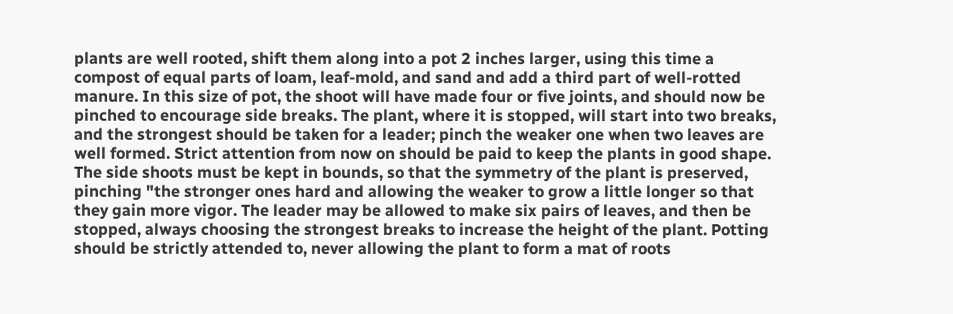plants are well rooted, shift them along into a pot 2 inches larger, using this time a compost of equal parts of loam, leaf-mold, and sand and add a third part of well-rotted manure. In this size of pot, the shoot will have made four or five joints, and should now be pinched to encourage side breaks. The plant, where it is stopped, will start into two breaks, and the strongest should be taken for a leader; pinch the weaker one when two leaves are well formed. Strict attention from now on should be paid to keep the plants in good shape. The side shoots must be kept in bounds, so that the symmetry of the plant is preserved, pinching "the stronger ones hard and allowing the weaker to grow a little longer so that they gain more vigor. The leader may be allowed to make six pairs of leaves, and then be stopped, always choosing the strongest breaks to increase the height of the plant. Potting should be strictly attended to, never allowing the plant to form a mat of roots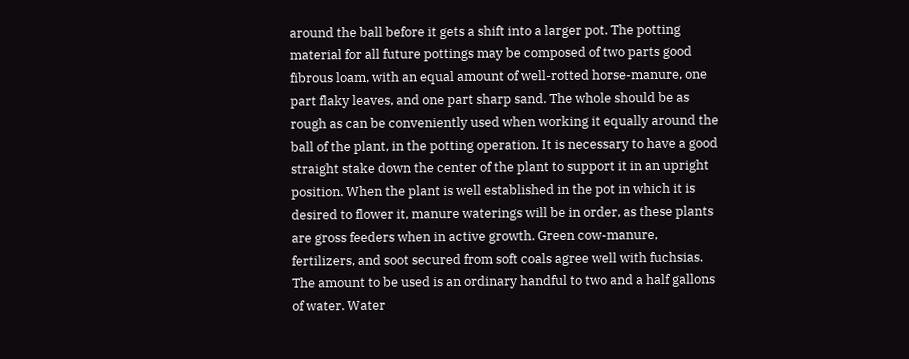around the ball before it gets a shift into a larger pot. The potting material for all future pottings may be composed of two parts good fibrous loam, with an equal amount of well-rotted horse-manure, one part flaky leaves, and one part sharp sand. The whole should be as rough as can be conveniently used when working it equally around the ball of the plant, in the potting operation. It is necessary to have a good straight stake down the center of the plant to support it in an upright position. When the plant is well established in the pot in which it is desired to flower it, manure waterings will be in order, as these plants are gross feeders when in active growth. Green cow-manure, fertilizers, and soot secured from soft coals agree well with fuchsias. The amount to be used is an ordinary handful to two and a half gallons of water. Water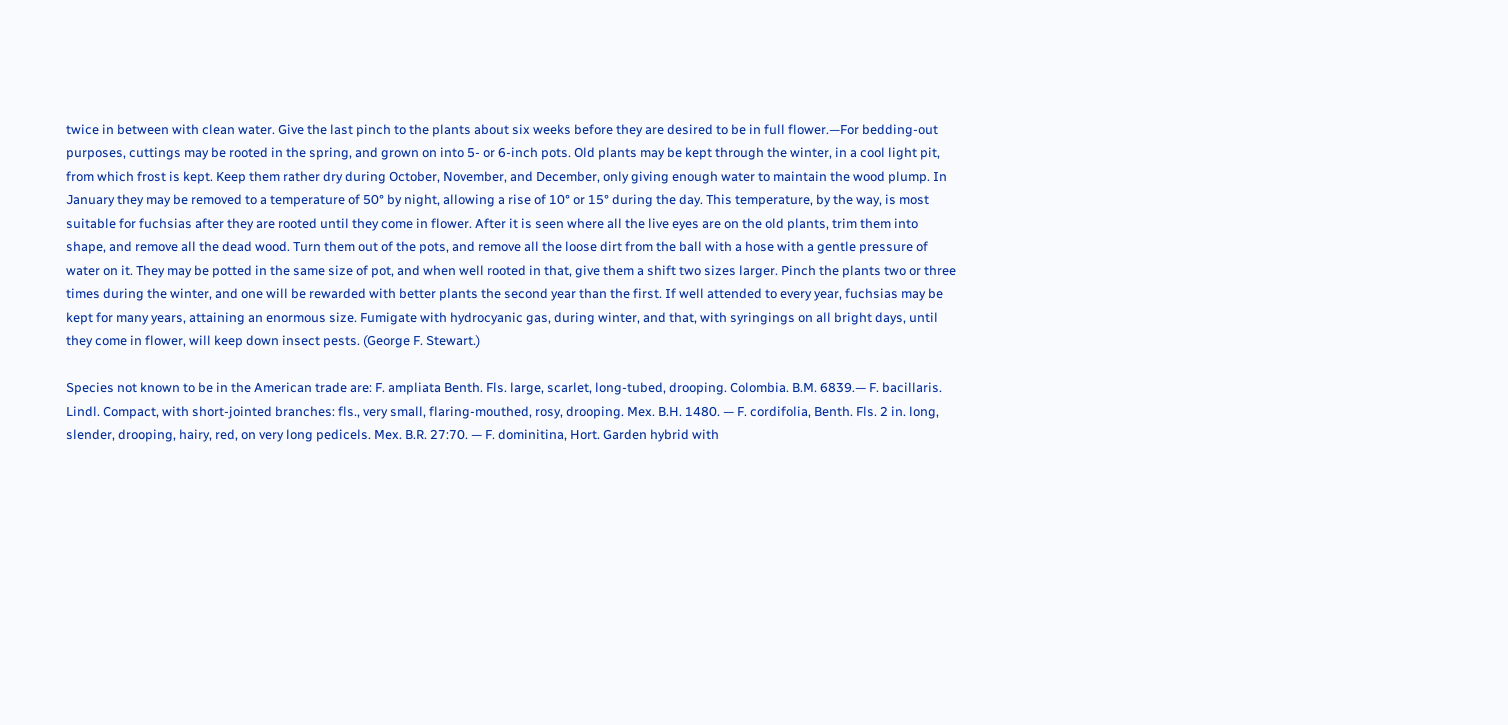twice in between with clean water. Give the last pinch to the plants about six weeks before they are desired to be in full flower.—For bedding-out purposes, cuttings may be rooted in the spring, and grown on into 5- or 6-inch pots. Old plants may be kept through the winter, in a cool light pit, from which frost is kept. Keep them rather dry during October, November, and December, only giving enough water to maintain the wood plump. In January they may be removed to a temperature of 50° by night, allowing a rise of 10° or 15° during the day. This temperature, by the way, is most suitable for fuchsias after they are rooted until they come in flower. After it is seen where all the live eyes are on the old plants, trim them into shape, and remove all the dead wood. Turn them out of the pots, and remove all the loose dirt from the ball with a hose with a gentle pressure of water on it. They may be potted in the same size of pot, and when well rooted in that, give them a shift two sizes larger. Pinch the plants two or three times during the winter, and one will be rewarded with better plants the second year than the first. If well attended to every year, fuchsias may be kept for many years, attaining an enormous size. Fumigate with hydrocyanic gas, during winter, and that, with syringings on all bright days, until they come in flower, will keep down insect pests. (George F. Stewart.)

Species not known to be in the American trade are: F. ampliata Benth. Fls. large, scarlet, long-tubed, drooping. Colombia. B.M. 6839.— F. bacillaris. Lindl. Compact, with short-jointed branches: fls., very small, flaring-mouthed, rosy, drooping. Mex. B.H. 1480. — F. cordifolia, Benth. Fls. 2 in. long, slender, drooping, hairy, red, on very long pedicels. Mex. B.R. 27:70. — F. dominitina, Hort. Garden hybrid with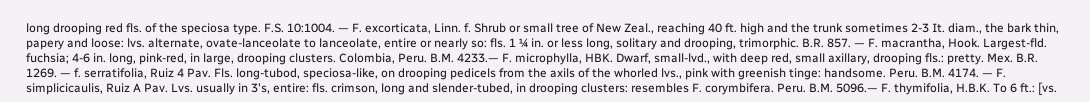long drooping red fls. of the speciosa type. F.S. 10:1004. — F. excorticata, Linn. f. Shrub or small tree of New Zeal., reaching 40 ft. high and the trunk sometimes 2-3 It. diam., the bark thin, papery and loose: lvs. alternate, ovate-lanceolate to lanceolate, entire or nearly so: fls. 1 ¼ in. or less long, solitary and drooping, trimorphic. B.R. 857. — F. macrantha, Hook. Largest-fld. fuchsia; 4-6 in. long, pink-red, in large, drooping clusters. Colombia, Peru. B.M. 4233.— F. microphylla, HBK. Dwarf, small-lvd., with deep red, small axillary, drooping fls.: pretty. Mex. B.R. 1269. — f. serratifolia, Ruiz 4 Pav. Fls. long-tubod, speciosa-like, on drooping pedicels from the axils of the whorled lvs., pink with greenish tinge: handsome. Peru. B.M. 4174. — F. simplicicaulis, Ruiz A Pav. Lvs. usually in 3's, entire: fls. crimson, long and slender-tubed, in drooping clusters: resembles F. corymbifera. Peru. B.M. 5096.— F. thymifolia, H.B.K. To 6 ft.: [vs.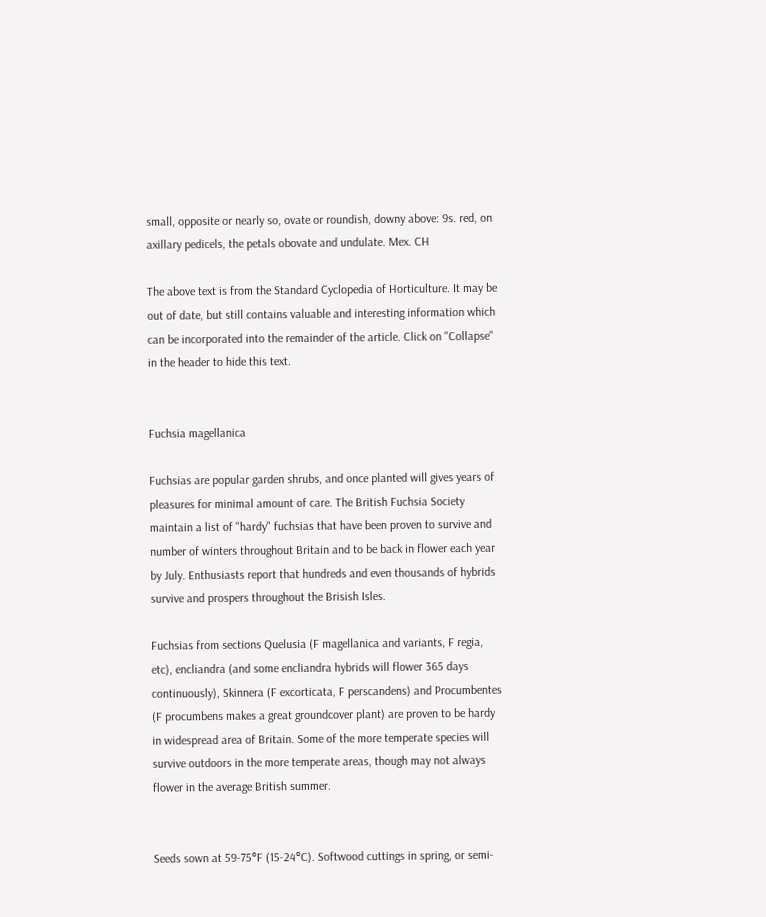small, opposite or nearly so, ovate or roundish, downy above: 9s. red, on axillary pedicels, the petals obovate and undulate. Mex. CH

The above text is from the Standard Cyclopedia of Horticulture. It may be out of date, but still contains valuable and interesting information which can be incorporated into the remainder of the article. Click on "Collapse" in the header to hide this text.


Fuchsia magellanica

Fuchsias are popular garden shrubs, and once planted will gives years of pleasures for minimal amount of care. The British Fuchsia Society maintain a list of "hardy" fuchsias that have been proven to survive and number of winters throughout Britain and to be back in flower each year by July. Enthusiasts report that hundreds and even thousands of hybrids survive and prospers throughout the Brisish Isles.

Fuchsias from sections Quelusia (F magellanica and variants, F regia, etc), encliandra (and some encliandra hybrids will flower 365 days continuously), Skinnera (F excorticata, F perscandens) and Procumbentes (F procumbens makes a great groundcover plant) are proven to be hardy in widespread area of Britain. Some of the more temperate species will survive outdoors in the more temperate areas, though may not always flower in the average British summer.


Seeds sown at 59-75°F (15-24°C). Softwood cuttings in spring, or semi-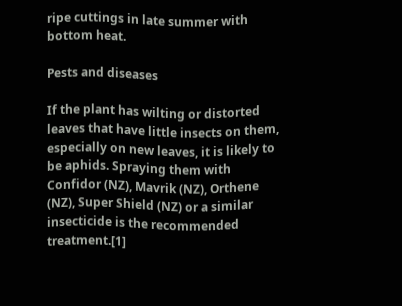ripe cuttings in late summer with bottom heat.

Pests and diseases

If the plant has wilting or distorted leaves that have little insects on them, especially on new leaves, it is likely to be aphids. Spraying them with Confidor (NZ), Mavrik (NZ), Orthene (NZ), Super Shield (NZ) or a similar insecticide is the recommended treatment.[1]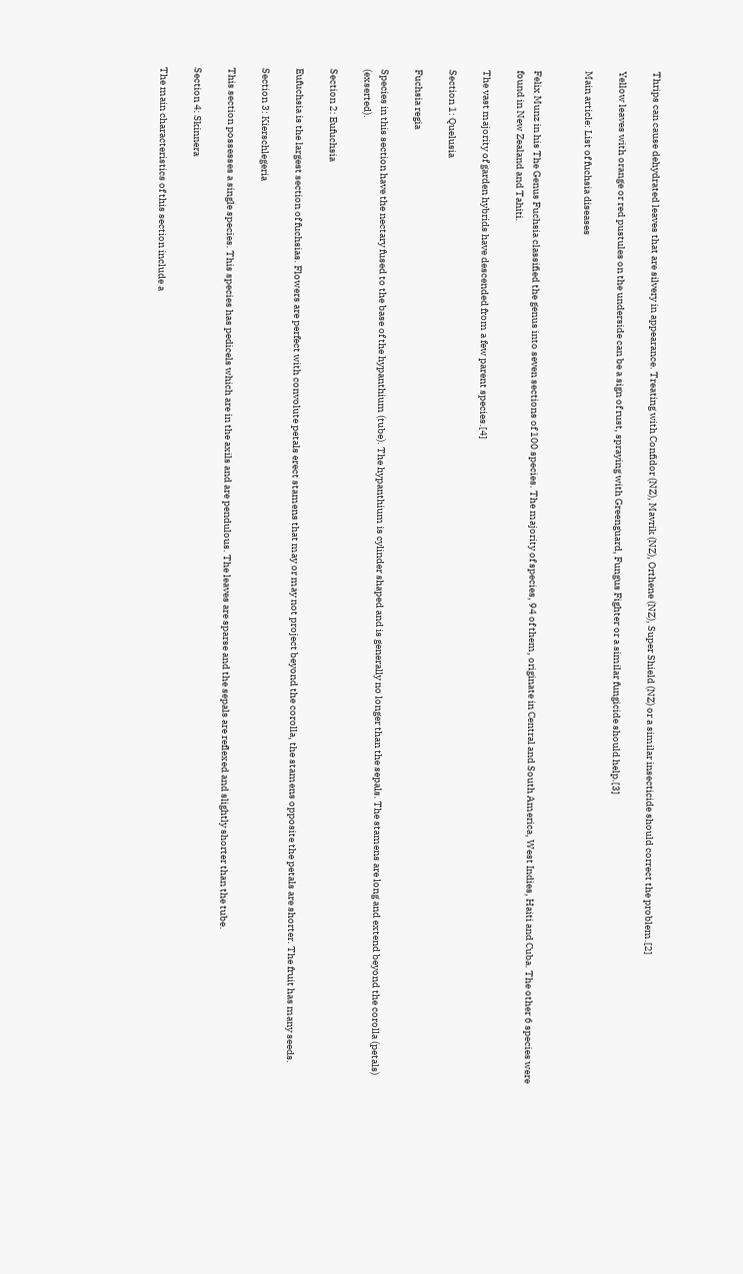Thrips can cause dehydrated leaves that are silvery in appearance. Treating with Confidor (NZ), Mavrik (NZ), Orthene (NZ), Super Shield (NZ) or a similar insecticide should correct the problem.[2]

Yellow leaves with orange or red pustules on the underside can be a sign of rust, spraying with Greenguard, Fungus Fighter or a similar fungicide should help.[3]

Main article: List of fuchsia diseases


Felix Munz in his The Genus Fuchsia classified the genus into seven sections of 100 species. The majority of species, 94 of them, originate in Central and South America, West Indies, Haiti and Cuba. The other 6 species were found in New Zealand and Tahiti.

The vast majority of garden hybrids have descended from a few parent species.[4]

Section 1: Quelusia

Fuchsia regia

Species in this section have the nectary fused to the base of the hypanthium (tube). The hypanthium is cylinder shaped and is generally no longer than the sepals. The stamens are long and extend beyond the corolla (petals) (exserted).

Section 2: Eufuchsia

Eufuchsia is the largest section of fuchsias. Flowers are perfect with convolute petals erect stamens that may or may not project beyond the corolla, the stamens opposite the petals are shorter. The fruit has many seeds.

Section 3: Kierschlegeria

This section possesses a single species. This species has pedicels which are in the axils and are pendulous. The leaves are sparse and the sepals are reflexed and slightly shorter than the tube.

Section 4: Skinnera

The main characteristics of this section include a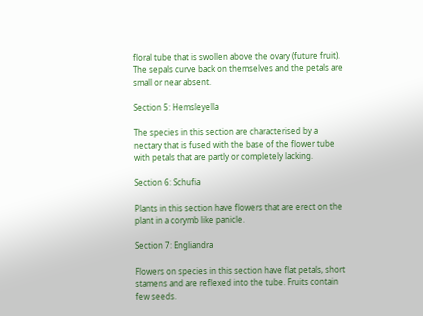floral tube that is swollen above the ovary (future fruit). The sepals curve back on themselves and the petals are small or near absent.

Section 5: Hemsleyella

The species in this section are characterised by a nectary that is fused with the base of the flower tube with petals that are partly or completely lacking.

Section 6: Schufia

Plants in this section have flowers that are erect on the plant in a corymb like panicle.

Section 7: Engliandra

Flowers on species in this section have flat petals, short stamens and are reflexed into the tube. Fruits contain few seeds.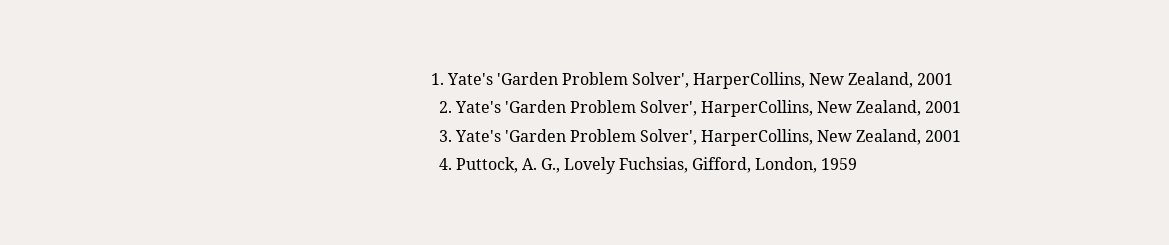1. Yate's 'Garden Problem Solver', HarperCollins, New Zealand, 2001
  2. Yate's 'Garden Problem Solver', HarperCollins, New Zealand, 2001
  3. Yate's 'Garden Problem Solver', HarperCollins, New Zealand, 2001
  4. Puttock, A. G., Lovely Fuchsias, Gifford, London, 1959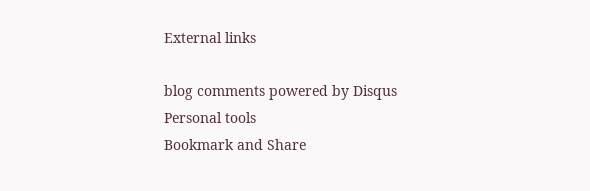External links

blog comments powered by Disqus
Personal tools
Bookmark and Share